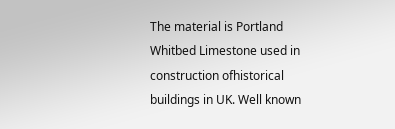The material is Portland Whitbed Limestone used in construction ofhistorical buildings in UK. Well known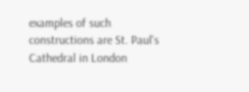examples of such constructions are St. Paul's Cathedral in London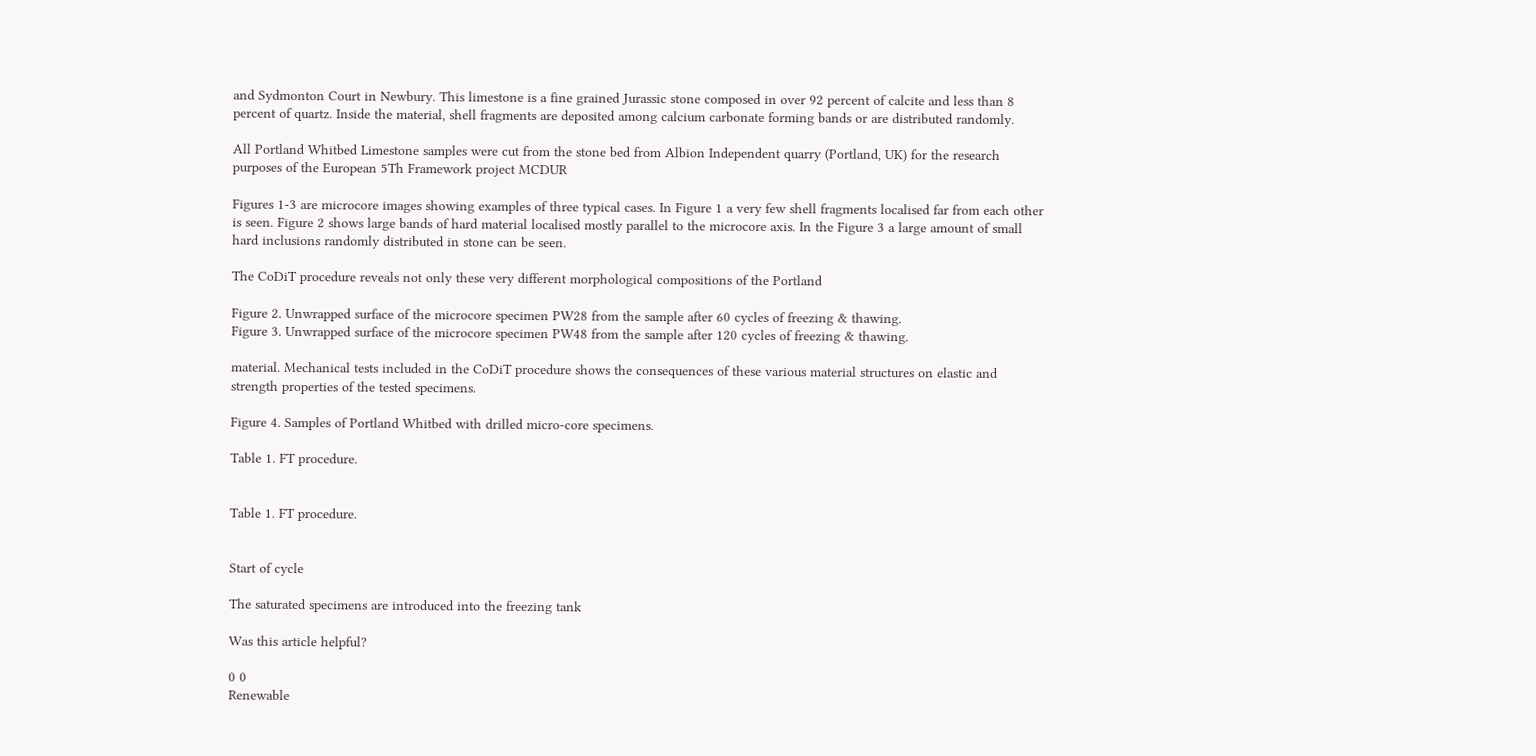and Sydmonton Court in Newbury. This limestone is a fine grained Jurassic stone composed in over 92 percent of calcite and less than 8 percent of quartz. Inside the material, shell fragments are deposited among calcium carbonate forming bands or are distributed randomly.

All Portland Whitbed Limestone samples were cut from the stone bed from Albion Independent quarry (Portland, UK) for the research purposes of the European 5Th Framework project MCDUR

Figures 1-3 are microcore images showing examples of three typical cases. In Figure 1 a very few shell fragments localised far from each other is seen. Figure 2 shows large bands of hard material localised mostly parallel to the microcore axis. In the Figure 3 a large amount of small hard inclusions randomly distributed in stone can be seen.

The CoDiT procedure reveals not only these very different morphological compositions of the Portland

Figure 2. Unwrapped surface of the microcore specimen PW28 from the sample after 60 cycles of freezing & thawing.
Figure 3. Unwrapped surface of the microcore specimen PW48 from the sample after 120 cycles of freezing & thawing.

material. Mechanical tests included in the CoDiT procedure shows the consequences of these various material structures on elastic and strength properties of the tested specimens.

Figure 4. Samples of Portland Whitbed with drilled micro-core specimens.

Table 1. FT procedure.


Table 1. FT procedure.


Start of cycle

The saturated specimens are introduced into the freezing tank

Was this article helpful?

0 0
Renewable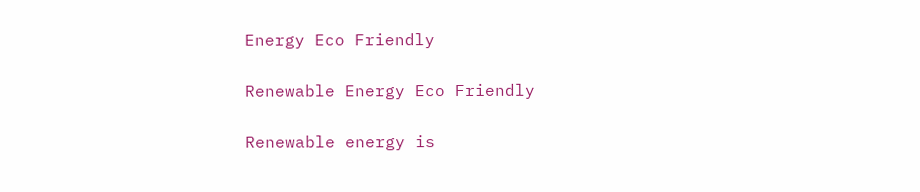Energy Eco Friendly

Renewable Energy Eco Friendly

Renewable energy is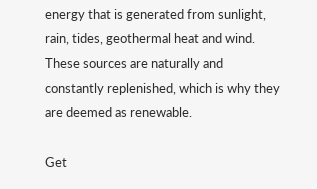energy that is generated from sunlight, rain, tides, geothermal heat and wind. These sources are naturally and constantly replenished, which is why they are deemed as renewable.

Get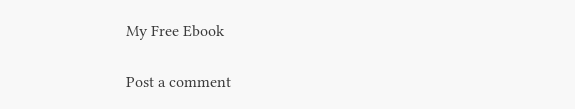My Free Ebook

Post a comment